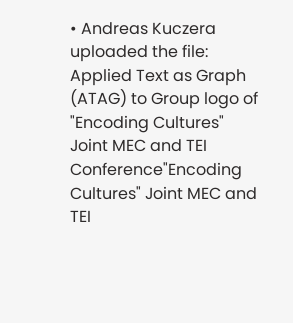• Andreas Kuczera uploaded the file: Applied Text as Graph (ATAG) to Group logo of "Encoding Cultures" Joint MEC and TEI Conference"Encoding Cultures" Joint MEC and TEI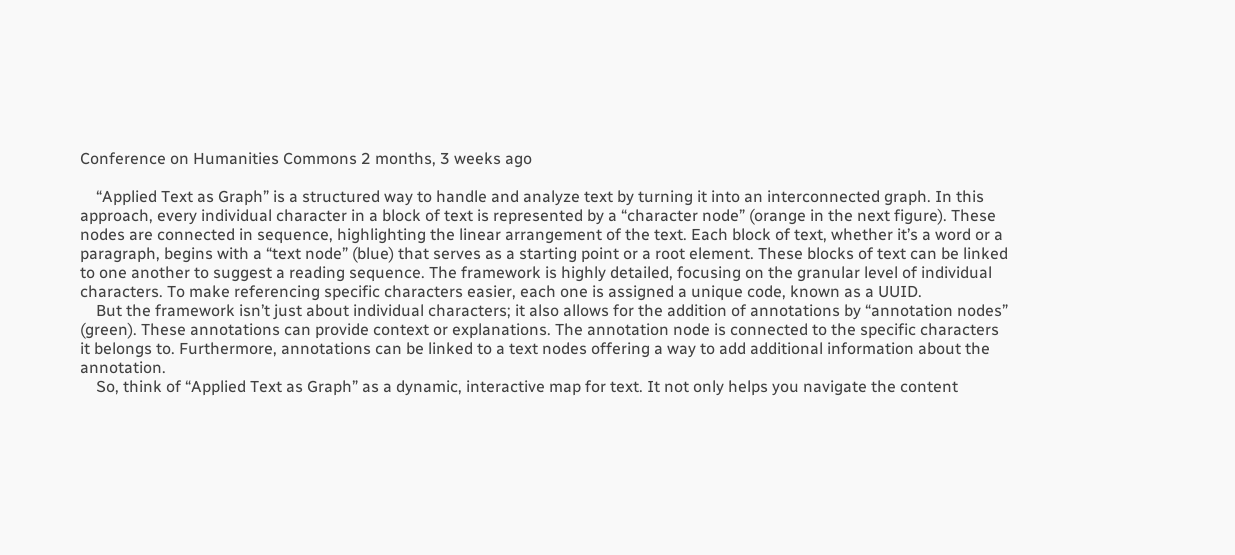Conference on Humanities Commons 2 months, 3 weeks ago

    “Applied Text as Graph” is a structured way to handle and analyze text by turning it into an interconnected graph. In this approach, every individual character in a block of text is represented by a “character node” (orange in the next figure). These nodes are connected in sequence, highlighting the linear arrangement of the text. Each block of text, whether it’s a word or a paragraph, begins with a “text node” (blue) that serves as a starting point or a root element. These blocks of text can be linked to one another to suggest a reading sequence. The framework is highly detailed, focusing on the granular level of individual characters. To make referencing specific characters easier, each one is assigned a unique code, known as a UUID.
    But the framework isn’t just about individual characters; it also allows for the addition of annotations by “annotation nodes” (green). These annotations can provide context or explanations. The annotation node is connected to the specific characters it belongs to. Furthermore, annotations can be linked to a text nodes offering a way to add additional information about the annotation.
    So, think of “Applied Text as Graph” as a dynamic, interactive map for text. It not only helps you navigate the content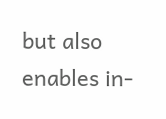but also enables in-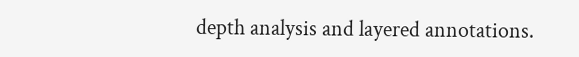depth analysis and layered annotations.